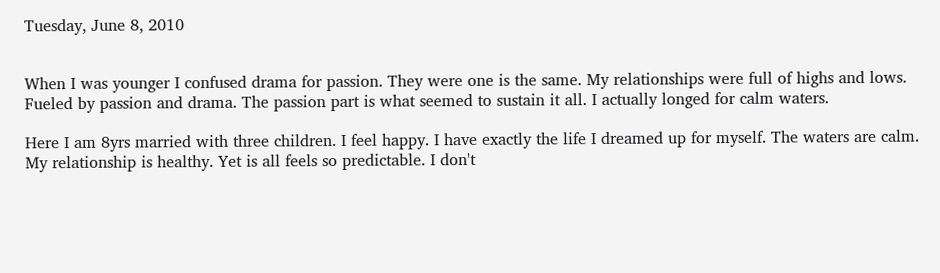Tuesday, June 8, 2010


When I was younger I confused drama for passion. They were one is the same. My relationships were full of highs and lows. Fueled by passion and drama. The passion part is what seemed to sustain it all. I actually longed for calm waters.

Here I am 8yrs married with three children. I feel happy. I have exactly the life I dreamed up for myself. The waters are calm. My relationship is healthy. Yet is all feels so predictable. I don't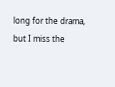long for the drama, but I miss the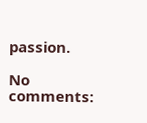passion.

No comments: